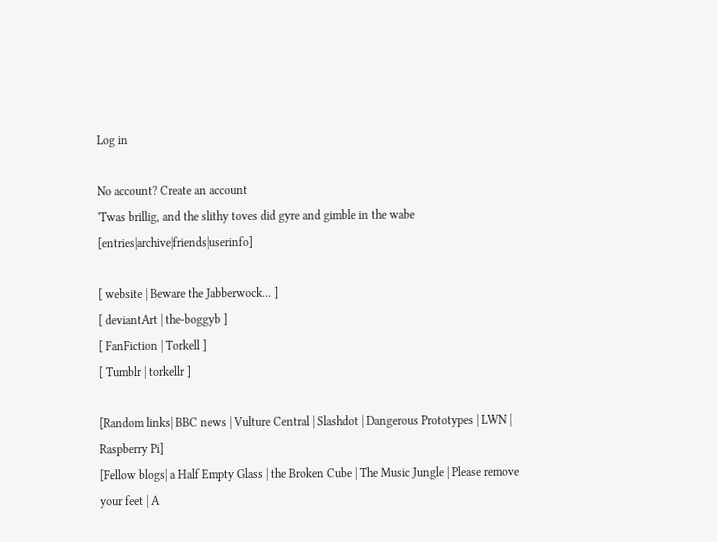Log in

No account? Create an account
'Twas brillig, and the slithy toves did gyre and gimble in the wabe [entries|archive|friends|userinfo]

[ website | Beware the Jabberwock... ]
[ deviantArt | the-boggyb ]
[ FanFiction | Torkell ]
[ Tumblr | torkellr ]

[Random links| BBC news | Vulture Central | Slashdot | Dangerous Prototypes | LWN | Raspberry Pi]
[Fellow blogs| a Half Empty Glass | the Broken Cube | The Music Jungle | Please remove your feet | A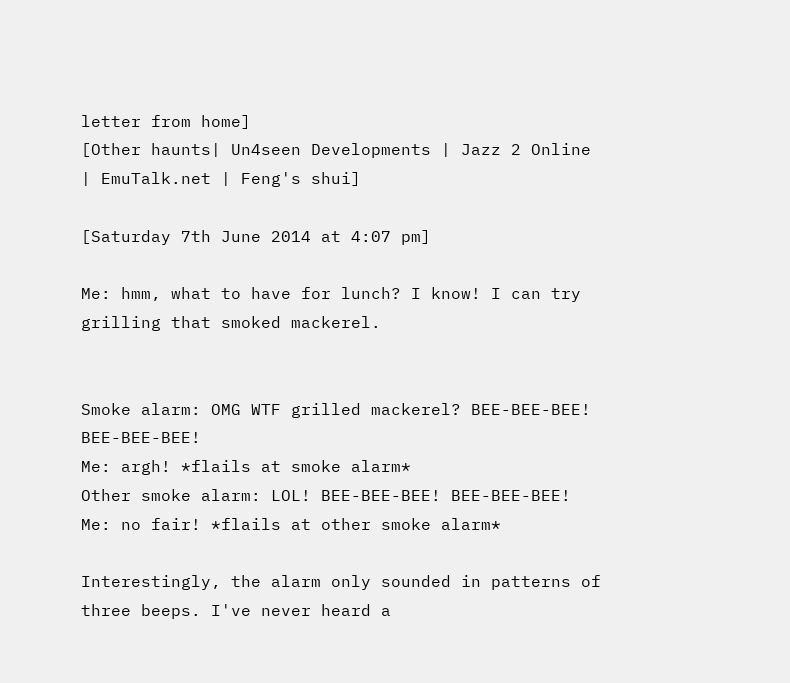letter from home]
[Other haunts| Un4seen Developments | Jazz 2 Online | EmuTalk.net | Feng's shui]

[Saturday 7th June 2014 at 4:07 pm]

Me: hmm, what to have for lunch? I know! I can try grilling that smoked mackerel.


Smoke alarm: OMG WTF grilled mackerel? BEE-BEE-BEE! BEE-BEE-BEE!
Me: argh! *flails at smoke alarm*
Other smoke alarm: LOL! BEE-BEE-BEE! BEE-BEE-BEE!
Me: no fair! *flails at other smoke alarm*

Interestingly, the alarm only sounded in patterns of three beeps. I've never heard a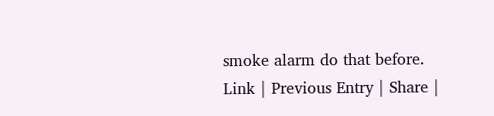smoke alarm do that before.
Link | Previous Entry | Share |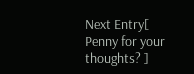Next Entry[ Penny for your thoughts? ]